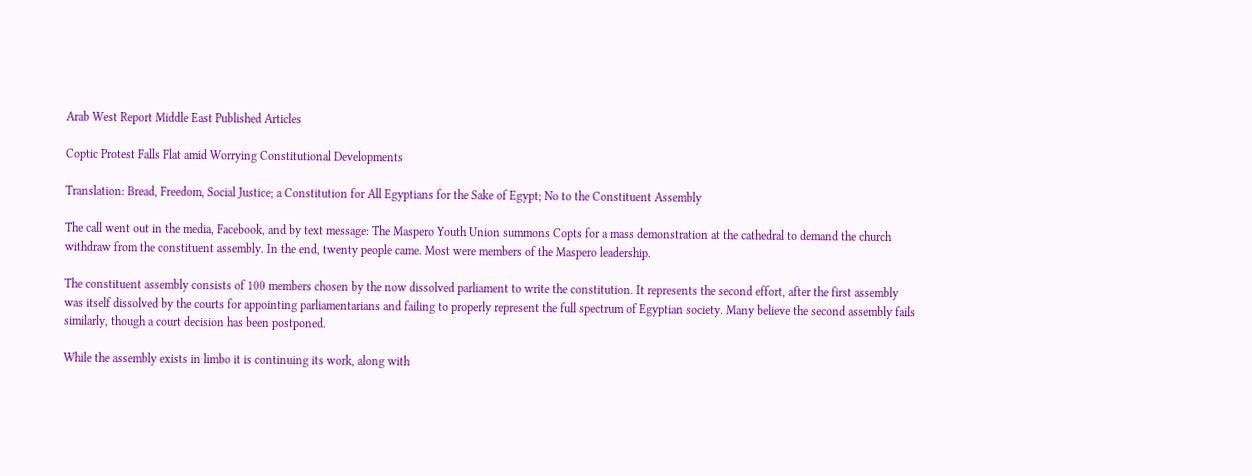Arab West Report Middle East Published Articles

Coptic Protest Falls Flat amid Worrying Constitutional Developments

Translation: Bread, Freedom, Social Justice; a Constitution for All Egyptians for the Sake of Egypt; No to the Constituent Assembly

The call went out in the media, Facebook, and by text message: The Maspero Youth Union summons Copts for a mass demonstration at the cathedral to demand the church withdraw from the constituent assembly. In the end, twenty people came. Most were members of the Maspero leadership.

The constituent assembly consists of 100 members chosen by the now dissolved parliament to write the constitution. It represents the second effort, after the first assembly was itself dissolved by the courts for appointing parliamentarians and failing to properly represent the full spectrum of Egyptian society. Many believe the second assembly fails similarly, though a court decision has been postponed.

While the assembly exists in limbo it is continuing its work, along with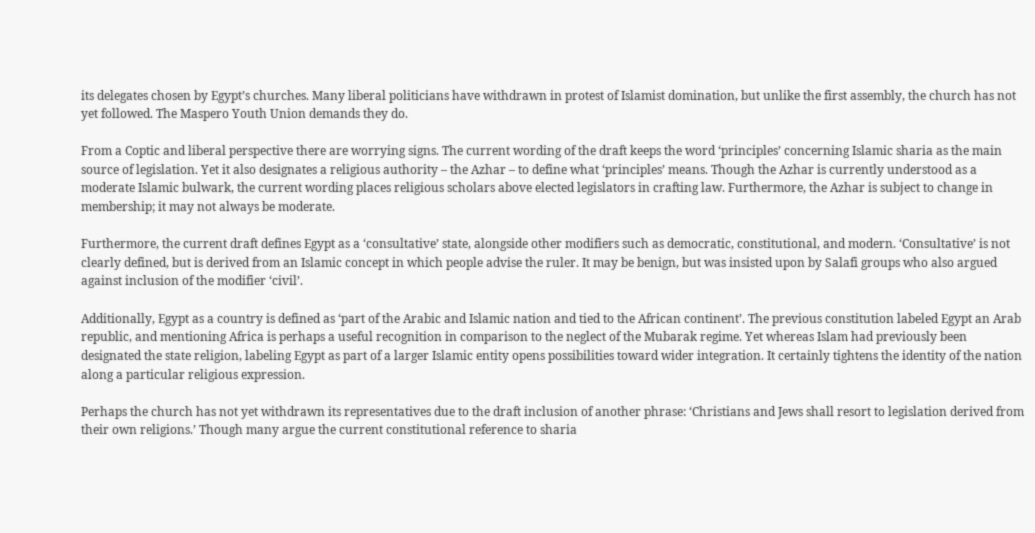its delegates chosen by Egypt’s churches. Many liberal politicians have withdrawn in protest of Islamist domination, but unlike the first assembly, the church has not yet followed. The Maspero Youth Union demands they do.

From a Coptic and liberal perspective there are worrying signs. The current wording of the draft keeps the word ‘principles’ concerning Islamic sharia as the main source of legislation. Yet it also designates a religious authority – the Azhar – to define what ‘principles’ means. Though the Azhar is currently understood as a moderate Islamic bulwark, the current wording places religious scholars above elected legislators in crafting law. Furthermore, the Azhar is subject to change in membership; it may not always be moderate.

Furthermore, the current draft defines Egypt as a ‘consultative’ state, alongside other modifiers such as democratic, constitutional, and modern. ‘Consultative’ is not clearly defined, but is derived from an Islamic concept in which people advise the ruler. It may be benign, but was insisted upon by Salafi groups who also argued against inclusion of the modifier ‘civil’.

Additionally, Egypt as a country is defined as ‘part of the Arabic and Islamic nation and tied to the African continent’. The previous constitution labeled Egypt an Arab republic, and mentioning Africa is perhaps a useful recognition in comparison to the neglect of the Mubarak regime. Yet whereas Islam had previously been designated the state religion, labeling Egypt as part of a larger Islamic entity opens possibilities toward wider integration. It certainly tightens the identity of the nation along a particular religious expression.

Perhaps the church has not yet withdrawn its representatives due to the draft inclusion of another phrase: ‘Christians and Jews shall resort to legislation derived from their own religions.’ Though many argue the current constitutional reference to sharia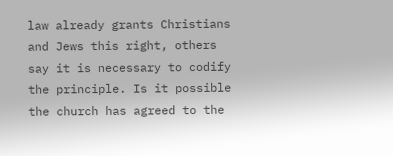law already grants Christians and Jews this right, others say it is necessary to codify the principle. Is it possible the church has agreed to the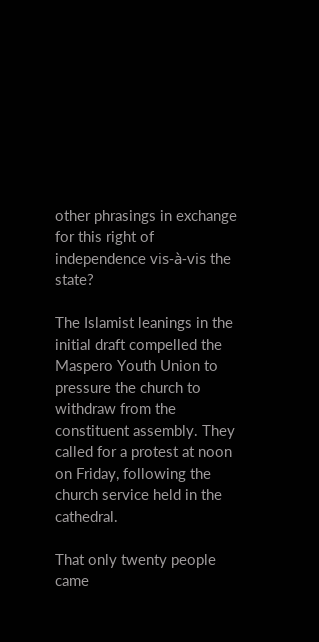other phrasings in exchange for this right of independence vis-à-vis the state?

The Islamist leanings in the initial draft compelled the Maspero Youth Union to pressure the church to withdraw from the constituent assembly. They called for a protest at noon on Friday, following the church service held in the cathedral.

That only twenty people came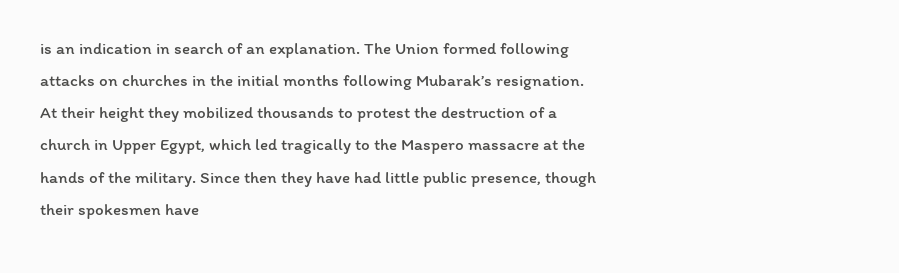is an indication in search of an explanation. The Union formed following attacks on churches in the initial months following Mubarak’s resignation. At their height they mobilized thousands to protest the destruction of a church in Upper Egypt, which led tragically to the Maspero massacre at the hands of the military. Since then they have had little public presence, though their spokesmen have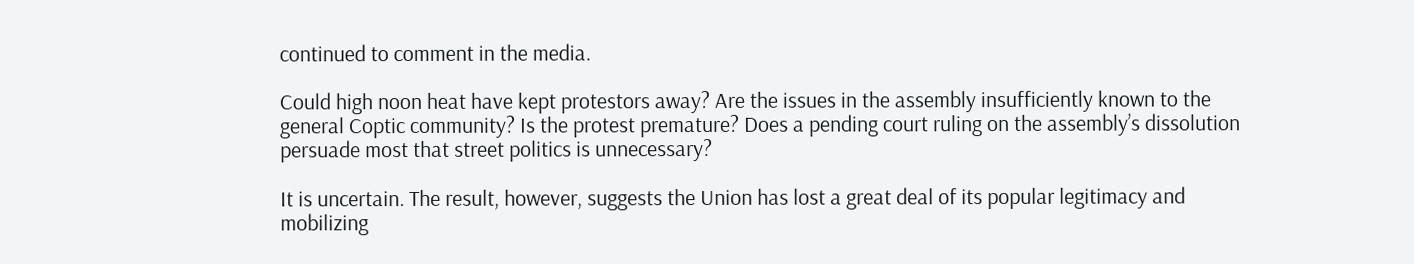continued to comment in the media.

Could high noon heat have kept protestors away? Are the issues in the assembly insufficiently known to the general Coptic community? Is the protest premature? Does a pending court ruling on the assembly’s dissolution persuade most that street politics is unnecessary?

It is uncertain. The result, however, suggests the Union has lost a great deal of its popular legitimacy and mobilizing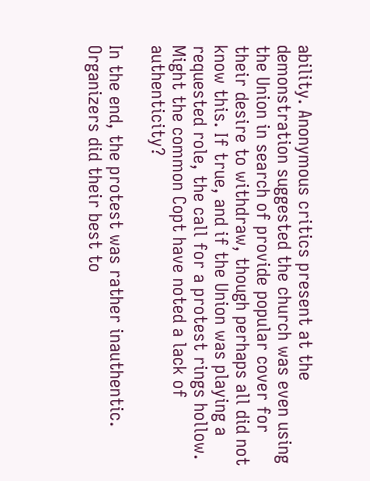ability. Anonymous critics present at the demonstration suggested the church was even using the Union in search of provide popular cover for their desire to withdraw, though perhaps all did not know this. If true, and if the Union was playing a requested role, the call for a protest rings hollow. Might the common Copt have noted a lack of authenticity?

In the end, the protest was rather inauthentic. Organizers did their best to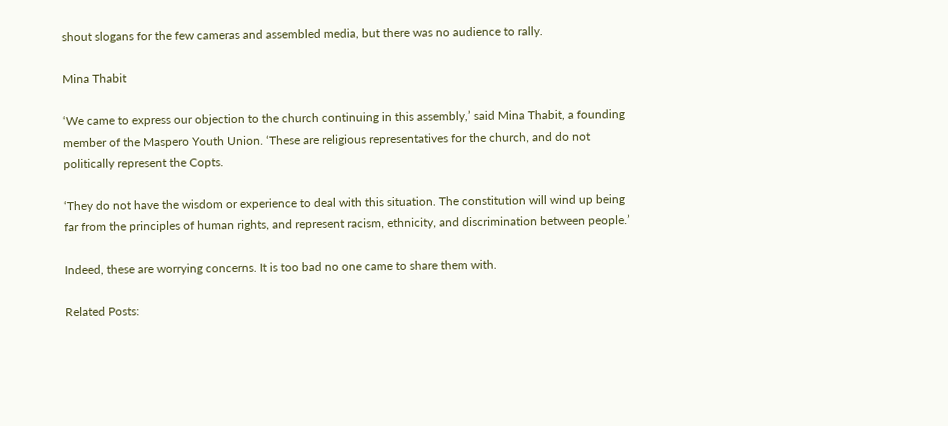shout slogans for the few cameras and assembled media, but there was no audience to rally.

Mina Thabit

‘We came to express our objection to the church continuing in this assembly,’ said Mina Thabit, a founding member of the Maspero Youth Union. ‘These are religious representatives for the church, and do not politically represent the Copts.

‘They do not have the wisdom or experience to deal with this situation. The constitution will wind up being far from the principles of human rights, and represent racism, ethnicity, and discrimination between people.’

Indeed, these are worrying concerns. It is too bad no one came to share them with.

Related Posts: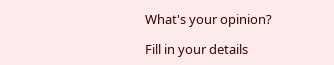What's your opinion?

Fill in your details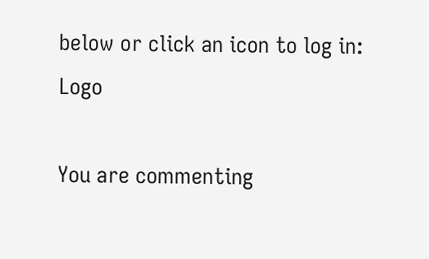below or click an icon to log in: Logo

You are commenting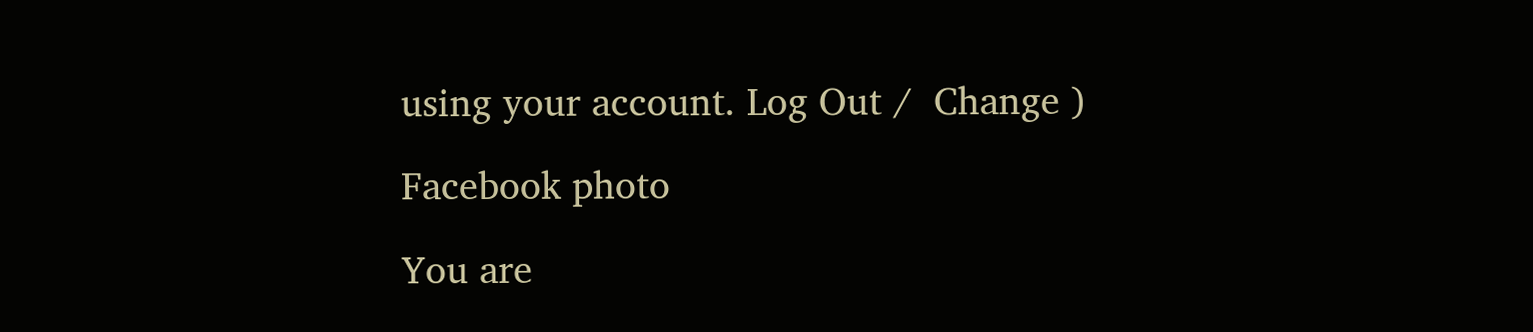using your account. Log Out /  Change )

Facebook photo

You are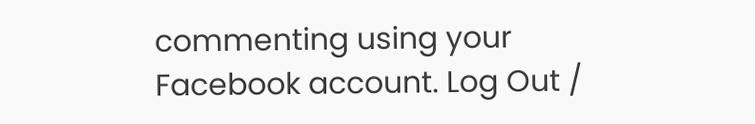commenting using your Facebook account. Log Out /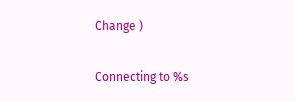Change )

Connecting to %s